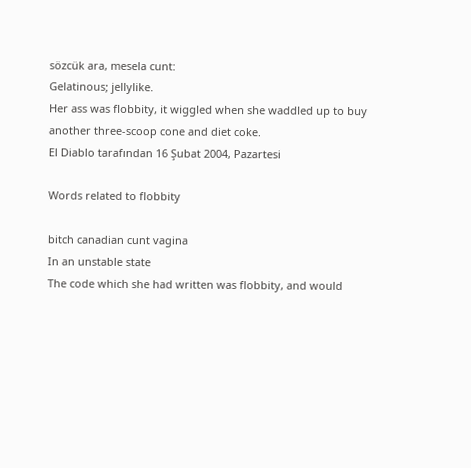sözcük ara, mesela cunt:
Gelatinous; jellylike.
Her ass was flobbity, it wiggled when she waddled up to buy another three-scoop cone and diet coke.
El Diablo tarafından 16 Şubat 2004, Pazartesi

Words related to flobbity

bitch canadian cunt vagina
In an unstable state
The code which she had written was flobbity, and would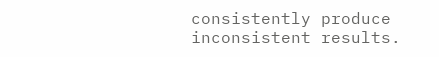consistently produce inconsistent results.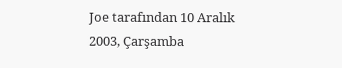Joe tarafından 10 Aralık 2003, Çarşamba